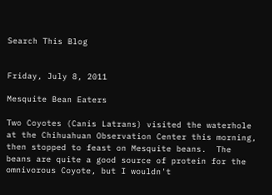Search This Blog


Friday, July 8, 2011

Mesquite Bean Eaters

Two Coyotes (Canis Latrans) visited the waterhole at the Chihuahuan Observation Center this morning, then stopped to feast on Mesquite beans.  The beans are quite a good source of protein for the omnivorous Coyote, but I wouldn't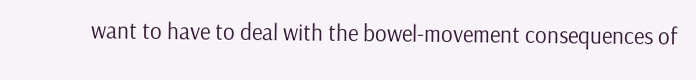want to have to deal with the bowel-movement consequences of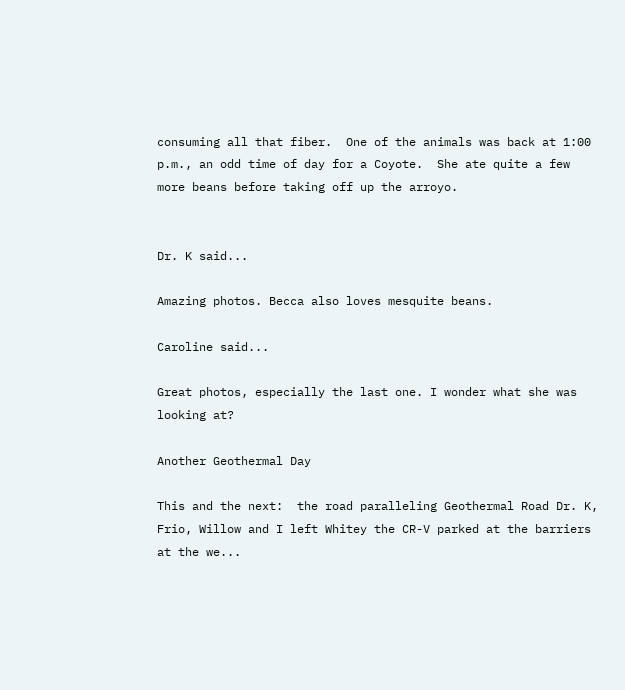consuming all that fiber.  One of the animals was back at 1:00 p.m., an odd time of day for a Coyote.  She ate quite a few more beans before taking off up the arroyo.


Dr. K said...

Amazing photos. Becca also loves mesquite beans.

Caroline said...

Great photos, especially the last one. I wonder what she was looking at?

Another Geothermal Day

This and the next:  the road paralleling Geothermal Road Dr. K, Frio, Willow and I left Whitey the CR-V parked at the barriers at the we...